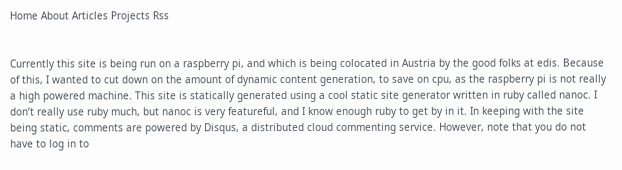Home About Articles Projects Rss


Currently this site is being run on a raspberry pi, and which is being colocated in Austria by the good folks at edis. Because of this, I wanted to cut down on the amount of dynamic content generation, to save on cpu, as the raspberry pi is not really a high powered machine. This site is statically generated using a cool static site generator written in ruby called nanoc. I don’t really use ruby much, but nanoc is very featureful, and I know enough ruby to get by in it. In keeping with the site being static, comments are powered by Disqus, a distributed cloud commenting service. However, note that you do not have to log in to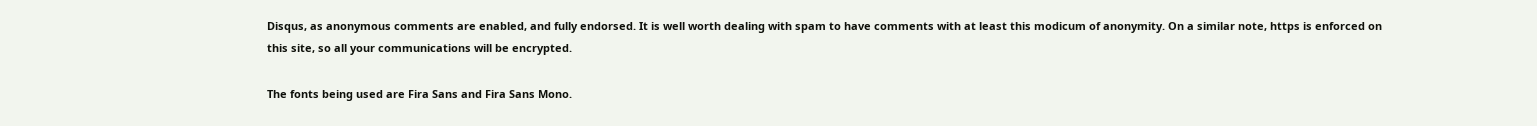Disqus, as anonymous comments are enabled, and fully endorsed. It is well worth dealing with spam to have comments with at least this modicum of anonymity. On a similar note, https is enforced on this site, so all your communications will be encrypted.

The fonts being used are Fira Sans and Fira Sans Mono.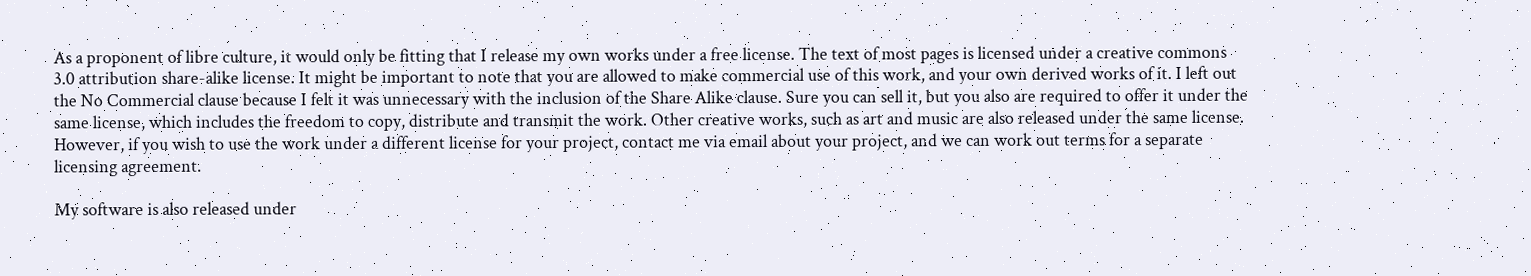As a proponent of libre culture, it would only be fitting that I release my own works under a free license. The text of most pages is licensed under a creative commons 3.0 attribution share-alike license. It might be important to note that you are allowed to make commercial use of this work, and your own derived works of it. I left out the No Commercial clause because I felt it was unnecessary with the inclusion of the Share Alike clause. Sure you can sell it, but you also are required to offer it under the same license, which includes the freedom to copy, distribute and transmit the work. Other creative works, such as art and music are also released under the same license. However, if you wish to use the work under a different license for your project, contact me via email about your project, and we can work out terms for a separate licensing agreement.

My software is also released under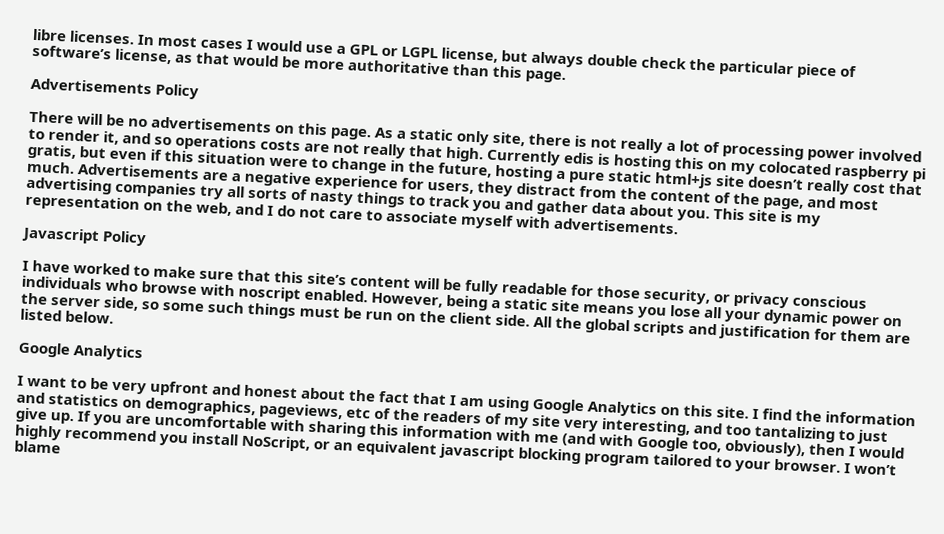libre licenses. In most cases I would use a GPL or LGPL license, but always double check the particular piece of software’s license, as that would be more authoritative than this page.

Advertisements Policy

There will be no advertisements on this page. As a static only site, there is not really a lot of processing power involved to render it, and so operations costs are not really that high. Currently edis is hosting this on my colocated raspberry pi gratis, but even if this situation were to change in the future, hosting a pure static html+js site doesn’t really cost that much. Advertisements are a negative experience for users, they distract from the content of the page, and most advertising companies try all sorts of nasty things to track you and gather data about you. This site is my representation on the web, and I do not care to associate myself with advertisements.

Javascript Policy

I have worked to make sure that this site’s content will be fully readable for those security, or privacy conscious individuals who browse with noscript enabled. However, being a static site means you lose all your dynamic power on the server side, so some such things must be run on the client side. All the global scripts and justification for them are listed below.

Google Analytics

I want to be very upfront and honest about the fact that I am using Google Analytics on this site. I find the information and statistics on demographics, pageviews, etc of the readers of my site very interesting, and too tantalizing to just give up. If you are uncomfortable with sharing this information with me (and with Google too, obviously), then I would highly recommend you install NoScript, or an equivalent javascript blocking program tailored to your browser. I won’t blame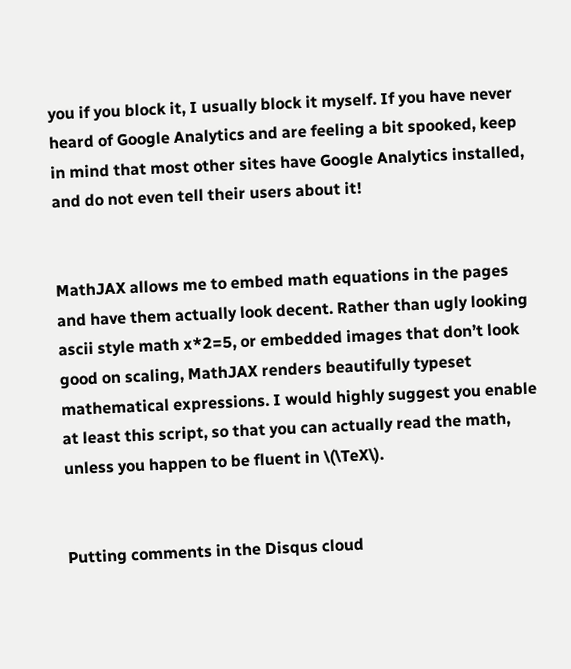you if you block it, I usually block it myself. If you have never heard of Google Analytics and are feeling a bit spooked, keep in mind that most other sites have Google Analytics installed, and do not even tell their users about it!


MathJAX allows me to embed math equations in the pages and have them actually look decent. Rather than ugly looking ascii style math x*2=5, or embedded images that don’t look good on scaling, MathJAX renders beautifully typeset mathematical expressions. I would highly suggest you enable at least this script, so that you can actually read the math, unless you happen to be fluent in \(\TeX\).


Putting comments in the Disqus cloud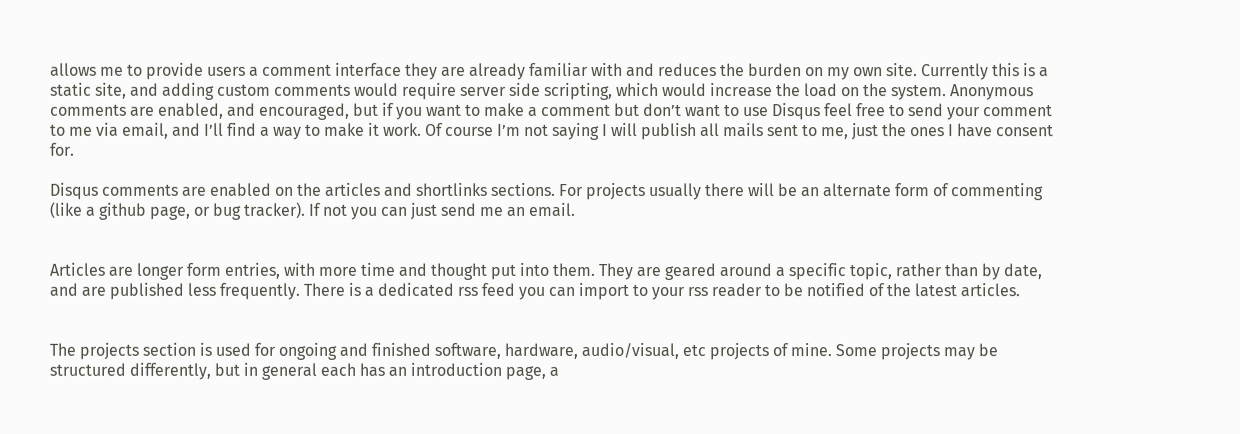allows me to provide users a comment interface they are already familiar with and reduces the burden on my own site. Currently this is a static site, and adding custom comments would require server side scripting, which would increase the load on the system. Anonymous comments are enabled, and encouraged, but if you want to make a comment but don’t want to use Disqus feel free to send your comment to me via email, and I’ll find a way to make it work. Of course I’m not saying I will publish all mails sent to me, just the ones I have consent for.

Disqus comments are enabled on the articles and shortlinks sections. For projects usually there will be an alternate form of commenting (like a github page, or bug tracker). If not you can just send me an email.


Articles are longer form entries, with more time and thought put into them. They are geared around a specific topic, rather than by date, and are published less frequently. There is a dedicated rss feed you can import to your rss reader to be notified of the latest articles.


The projects section is used for ongoing and finished software, hardware, audio/visual, etc projects of mine. Some projects may be structured differently, but in general each has an introduction page, a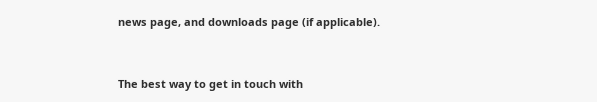news page, and downloads page (if applicable).


The best way to get in touch with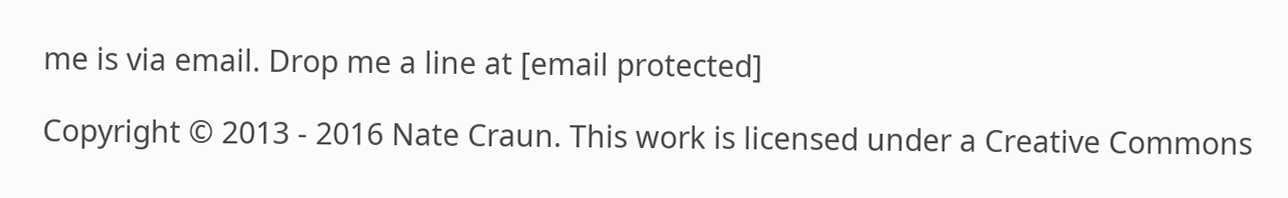me is via email. Drop me a line at [email protected]

Copyright © 2013 - 2016 Nate Craun. This work is licensed under a Creative Commons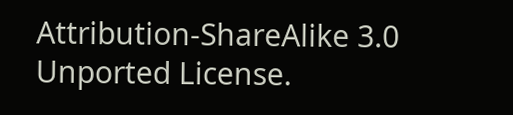Attribution-ShareAlike 3.0 Unported License.